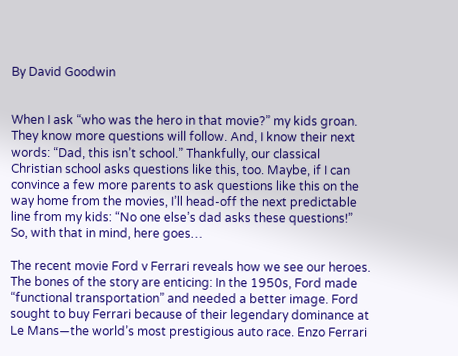By David Goodwin


When I ask “who was the hero in that movie?” my kids groan. They know more questions will follow. And, I know their next words: “Dad, this isn’t school.” Thankfully, our classical Christian school asks questions like this, too. Maybe, if I can convince a few more parents to ask questions like this on the way home from the movies, I’ll head-off the next predictable line from my kids: “No one else’s dad asks these questions!” So, with that in mind, here goes…

The recent movie Ford v Ferrari reveals how we see our heroes. The bones of the story are enticing: In the 1950s, Ford made “functional transportation” and needed a better image. Ford sought to buy Ferrari because of their legendary dominance at Le Mans—the world’s most prestigious auto race. Enzo Ferrari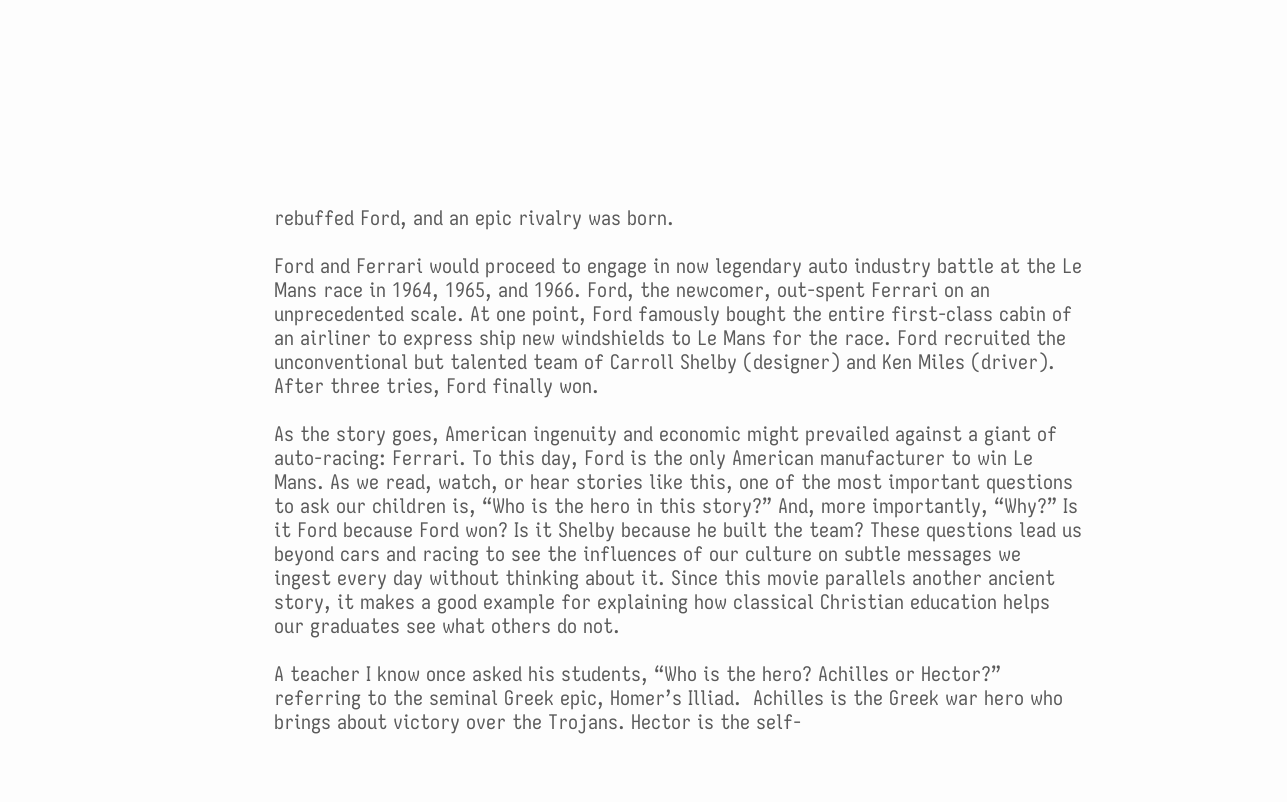rebuffed Ford, and an epic rivalry was born.

Ford and Ferrari would proceed to engage in now legendary auto industry battle at the Le Mans race in 1964, 1965, and 1966. Ford, the newcomer, out-spent Ferrari on an unprecedented scale. At one point, Ford famously bought the entire first-class cabin of an airliner to express ship new windshields to Le Mans for the race. Ford recruited the unconventional but talented team of Carroll Shelby (designer) and Ken Miles (driver). After three tries, Ford finally won.

As the story goes, American ingenuity and economic might prevailed against a giant of auto-racing: Ferrari. To this day, Ford is the only American manufacturer to win Le Mans. As we read, watch, or hear stories like this, one of the most important questions to ask our children is, “Who is the hero in this story?” And, more importantly, “Why?” Is it Ford because Ford won? Is it Shelby because he built the team? These questions lead us beyond cars and racing to see the influences of our culture on subtle messages we ingest every day without thinking about it. Since this movie parallels another ancient story, it makes a good example for explaining how classical Christian education helps our graduates see what others do not.

A teacher I know once asked his students, “Who is the hero? Achilles or Hector?” referring to the seminal Greek epic, Homer’s Illiad.  Achilles is the Greek war hero who brings about victory over the Trojans. Hector is the self-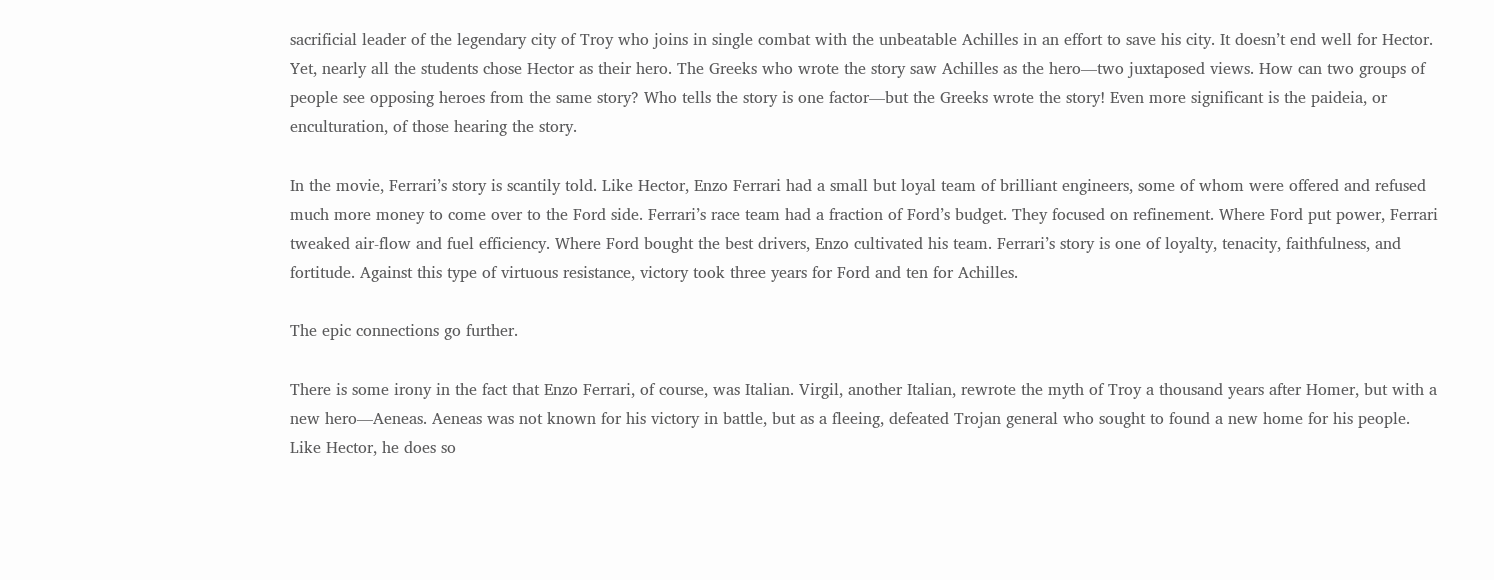sacrificial leader of the legendary city of Troy who joins in single combat with the unbeatable Achilles in an effort to save his city. It doesn’t end well for Hector. Yet, nearly all the students chose Hector as their hero. The Greeks who wrote the story saw Achilles as the hero—two juxtaposed views. How can two groups of people see opposing heroes from the same story? Who tells the story is one factor—but the Greeks wrote the story! Even more significant is the paideia, or enculturation, of those hearing the story.

In the movie, Ferrari’s story is scantily told. Like Hector, Enzo Ferrari had a small but loyal team of brilliant engineers, some of whom were offered and refused much more money to come over to the Ford side. Ferrari’s race team had a fraction of Ford’s budget. They focused on refinement. Where Ford put power, Ferrari tweaked air-flow and fuel efficiency. Where Ford bought the best drivers, Enzo cultivated his team. Ferrari’s story is one of loyalty, tenacity, faithfulness, and fortitude. Against this type of virtuous resistance, victory took three years for Ford and ten for Achilles.

The epic connections go further.

There is some irony in the fact that Enzo Ferrari, of course, was Italian. Virgil, another Italian, rewrote the myth of Troy a thousand years after Homer, but with a new hero—Aeneas. Aeneas was not known for his victory in battle, but as a fleeing, defeated Trojan general who sought to found a new home for his people. Like Hector, he does so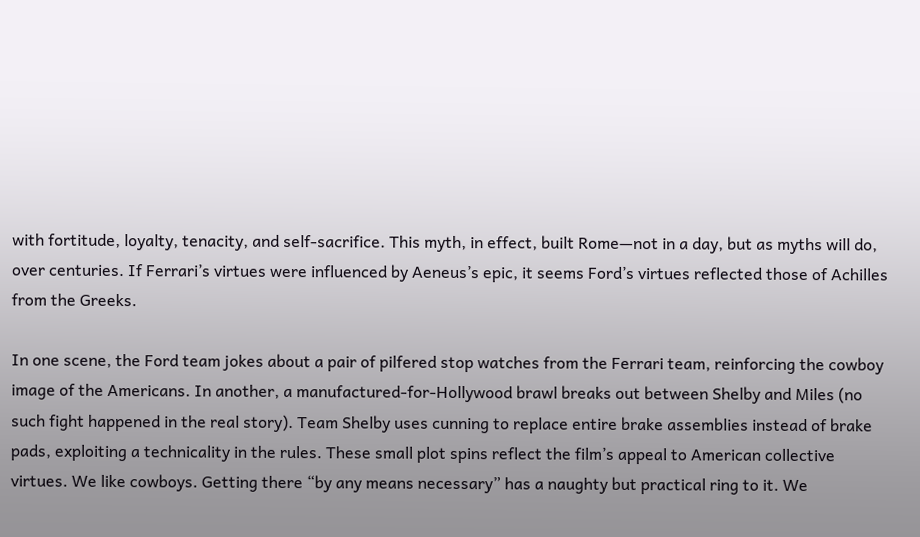with fortitude, loyalty, tenacity, and self-sacrifice. This myth, in effect, built Rome—not in a day, but as myths will do, over centuries. If Ferrari’s virtues were influenced by Aeneus’s epic, it seems Ford’s virtues reflected those of Achilles from the Greeks.

In one scene, the Ford team jokes about a pair of pilfered stop watches from the Ferrari team, reinforcing the cowboy image of the Americans. In another, a manufactured-for-Hollywood brawl breaks out between Shelby and Miles (no such fight happened in the real story). Team Shelby uses cunning to replace entire brake assemblies instead of brake pads, exploiting a technicality in the rules. These small plot spins reflect the film’s appeal to American collective virtues. We like cowboys. Getting there “by any means necessary” has a naughty but practical ring to it. We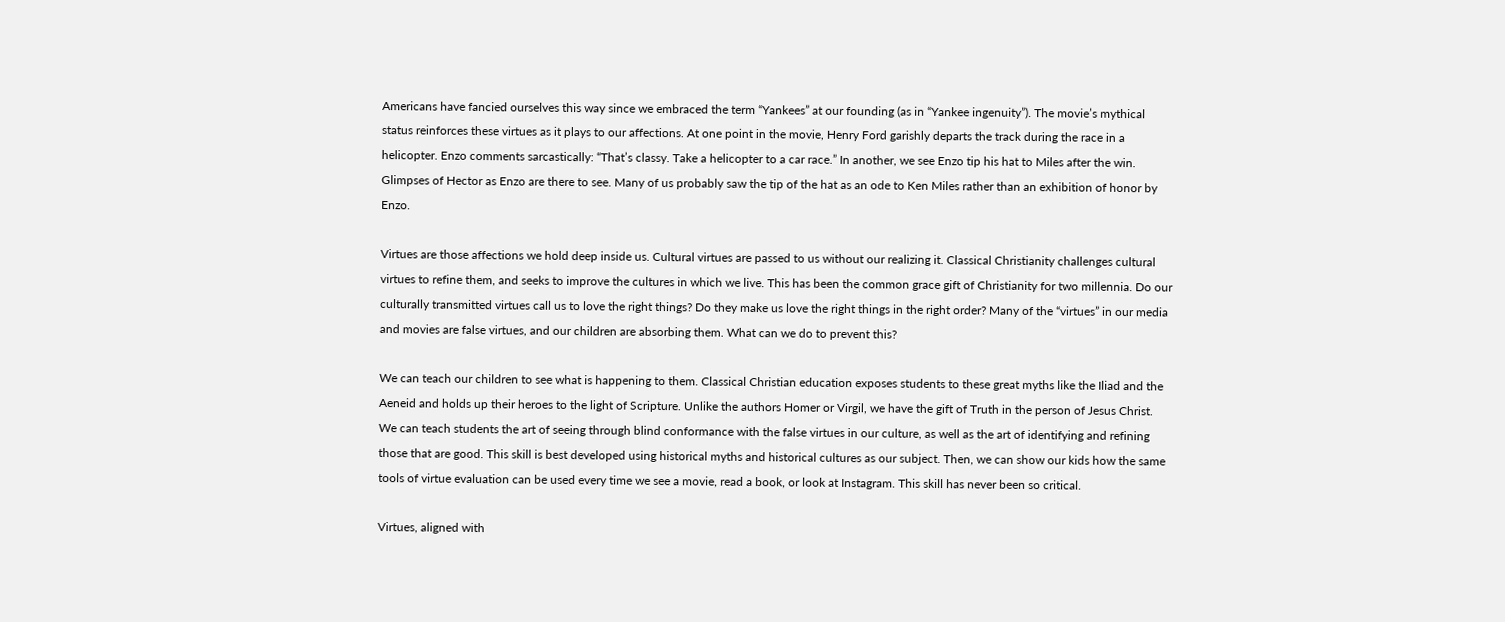Americans have fancied ourselves this way since we embraced the term “Yankees” at our founding (as in “Yankee ingenuity”). The movie’s mythical status reinforces these virtues as it plays to our affections. At one point in the movie, Henry Ford garishly departs the track during the race in a helicopter. Enzo comments sarcastically: “That’s classy. Take a helicopter to a car race.” In another, we see Enzo tip his hat to Miles after the win. Glimpses of Hector as Enzo are there to see. Many of us probably saw the tip of the hat as an ode to Ken Miles rather than an exhibition of honor by Enzo.

Virtues are those affections we hold deep inside us. Cultural virtues are passed to us without our realizing it. Classical Christianity challenges cultural virtues to refine them, and seeks to improve the cultures in which we live. This has been the common grace gift of Christianity for two millennia. Do our culturally transmitted virtues call us to love the right things? Do they make us love the right things in the right order? Many of the “virtues” in our media and movies are false virtues, and our children are absorbing them. What can we do to prevent this?

We can teach our children to see what is happening to them. Classical Christian education exposes students to these great myths like the Iliad and the Aeneid and holds up their heroes to the light of Scripture. Unlike the authors Homer or Virgil, we have the gift of Truth in the person of Jesus Christ. We can teach students the art of seeing through blind conformance with the false virtues in our culture, as well as the art of identifying and refining those that are good. This skill is best developed using historical myths and historical cultures as our subject. Then, we can show our kids how the same tools of virtue evaluation can be used every time we see a movie, read a book, or look at Instagram. This skill has never been so critical.

Virtues, aligned with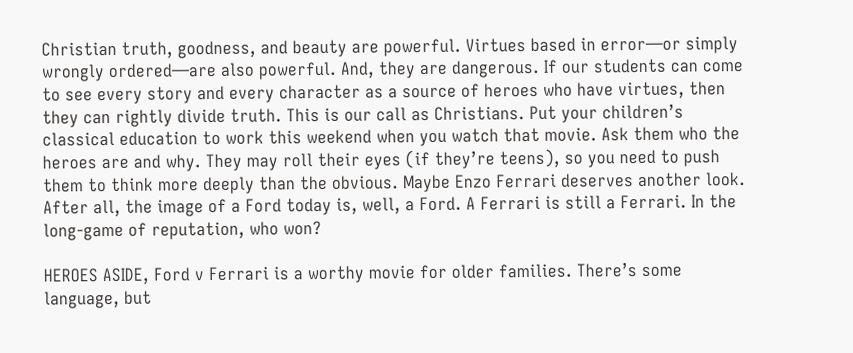Christian truth, goodness, and beauty are powerful. Virtues based in error—or simply wrongly ordered—are also powerful. And, they are dangerous. If our students can come to see every story and every character as a source of heroes who have virtues, then they can rightly divide truth. This is our call as Christians. Put your children’s classical education to work this weekend when you watch that movie. Ask them who the heroes are and why. They may roll their eyes (if they’re teens), so you need to push them to think more deeply than the obvious. Maybe Enzo Ferrari deserves another look. After all, the image of a Ford today is, well, a Ford. A Ferrari is still a Ferrari. In the long-game of reputation, who won?

HEROES ASIDE, Ford v Ferrari is a worthy movie for older families. There’s some language, but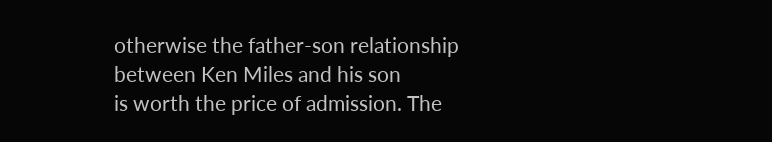otherwise the father-son relationship between Ken Miles and his son
is worth the price of admission. The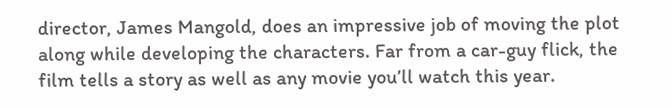director, James Mangold, does an impressive job of moving the plot along while developing the characters. Far from a car-guy flick, the film tells a story as well as any movie you’ll watch this year.